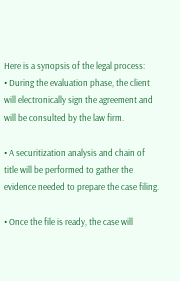Here is a synopsis of the legal process:
• During the evaluation phase, the client will electronically sign the agreement and will be consulted by the law firm.

• A securitization analysis and chain of title will be performed to gather the evidence needed to prepare the case filing.

• Once the file is ready, the case will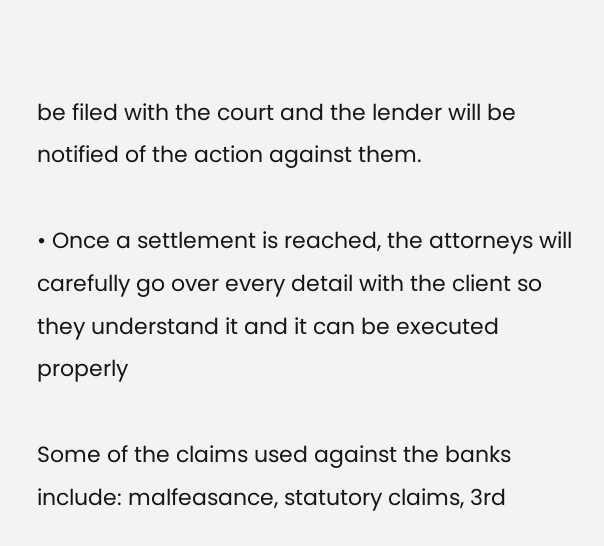be filed with the court and the lender will be notified of the action against them.

• Once a settlement is reached, the attorneys will carefully go over every detail with the client so they understand it and it can be executed properly

Some of the claims used against the banks include: malfeasance, statutory claims, 3rd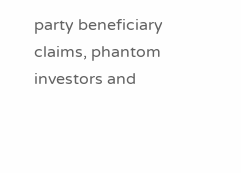party beneficiary claims, phantom investors and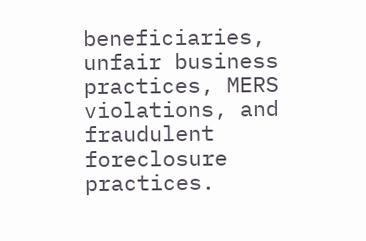beneficiaries, unfair business practices, MERS violations, and fraudulent foreclosure practices.